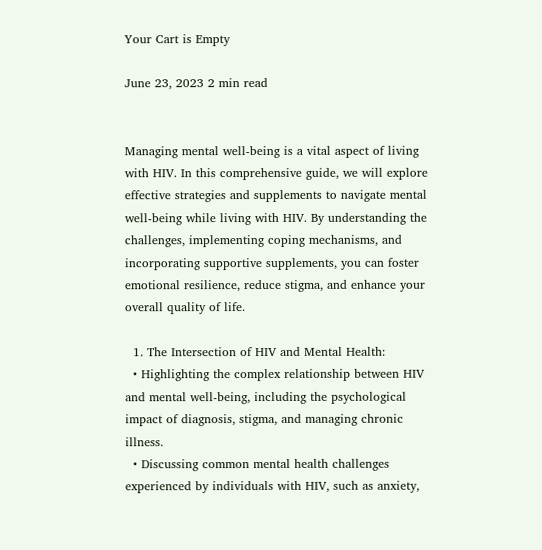Your Cart is Empty

June 23, 2023 2 min read


Managing mental well-being is a vital aspect of living with HIV. In this comprehensive guide, we will explore effective strategies and supplements to navigate mental well-being while living with HIV. By understanding the challenges, implementing coping mechanisms, and incorporating supportive supplements, you can foster emotional resilience, reduce stigma, and enhance your overall quality of life.

  1. The Intersection of HIV and Mental Health:
  • Highlighting the complex relationship between HIV and mental well-being, including the psychological impact of diagnosis, stigma, and managing chronic illness.
  • Discussing common mental health challenges experienced by individuals with HIV, such as anxiety,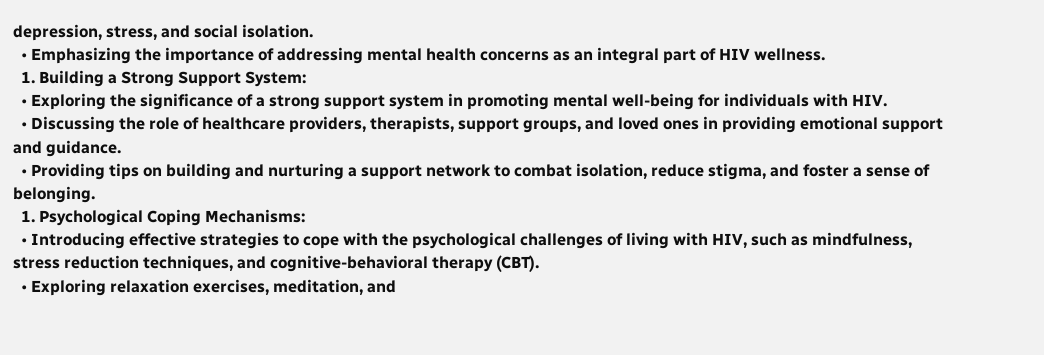depression, stress, and social isolation.
  • Emphasizing the importance of addressing mental health concerns as an integral part of HIV wellness.
  1. Building a Strong Support System:
  • Exploring the significance of a strong support system in promoting mental well-being for individuals with HIV.
  • Discussing the role of healthcare providers, therapists, support groups, and loved ones in providing emotional support and guidance.
  • Providing tips on building and nurturing a support network to combat isolation, reduce stigma, and foster a sense of belonging.
  1. Psychological Coping Mechanisms:
  • Introducing effective strategies to cope with the psychological challenges of living with HIV, such as mindfulness, stress reduction techniques, and cognitive-behavioral therapy (CBT).
  • Exploring relaxation exercises, meditation, and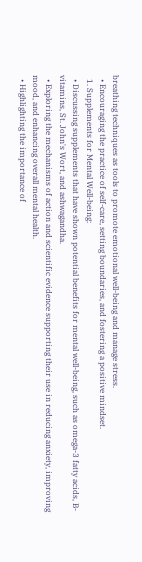breathing techniques as tools to promote emotional well-being and manage stress.
  • Encouraging the practice of self-care, setting boundaries, and fostering a positive mindset.
  1. Supplements for Mental Well-being:
  • Discussing supplements that have shown potential benefits for mental well-being, such as omega-3 fatty acids, B-vitamins, St. John's Wort, and ashwagandha.
  • Exploring the mechanisms of action and scientific evidence supporting their use in reducing anxiety, improving mood, and enhancing overall mental health.
  • Highlighting the importance of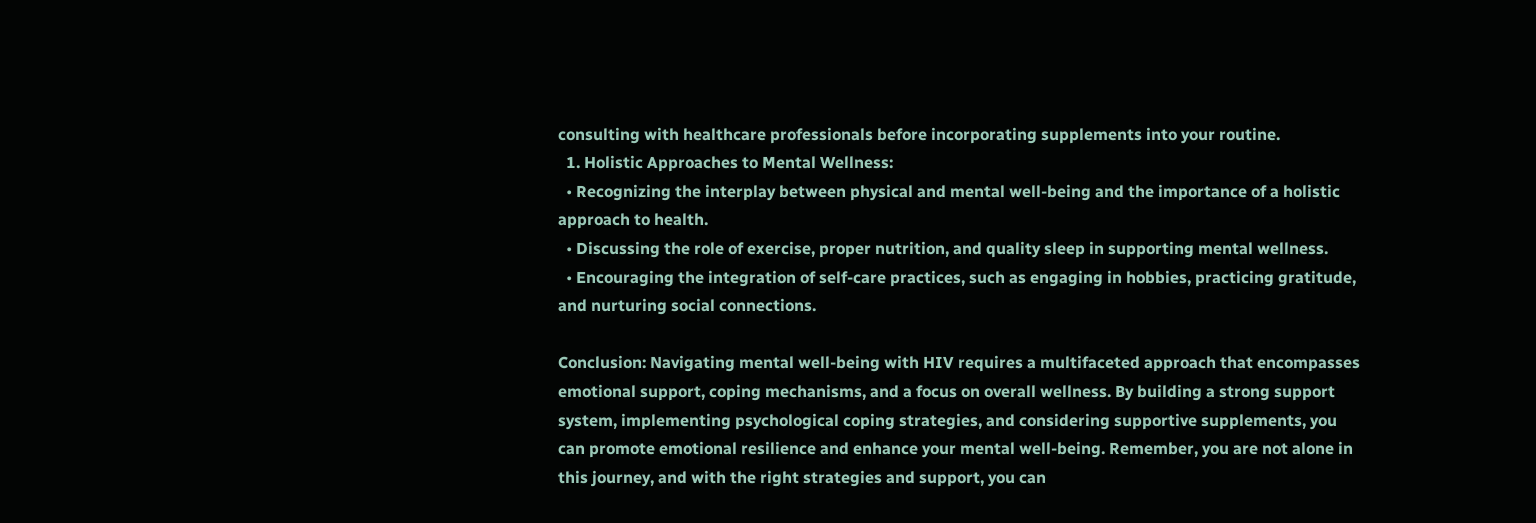consulting with healthcare professionals before incorporating supplements into your routine.
  1. Holistic Approaches to Mental Wellness:
  • Recognizing the interplay between physical and mental well-being and the importance of a holistic approach to health.
  • Discussing the role of exercise, proper nutrition, and quality sleep in supporting mental wellness.
  • Encouraging the integration of self-care practices, such as engaging in hobbies, practicing gratitude, and nurturing social connections.

Conclusion: Navigating mental well-being with HIV requires a multifaceted approach that encompasses emotional support, coping mechanisms, and a focus on overall wellness. By building a strong support system, implementing psychological coping strategies, and considering supportive supplements, you can promote emotional resilience and enhance your mental well-being. Remember, you are not alone in this journey, and with the right strategies and support, you can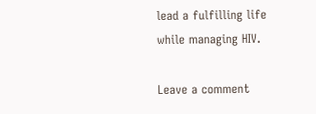lead a fulfilling life while managing HIV.

Leave a comment